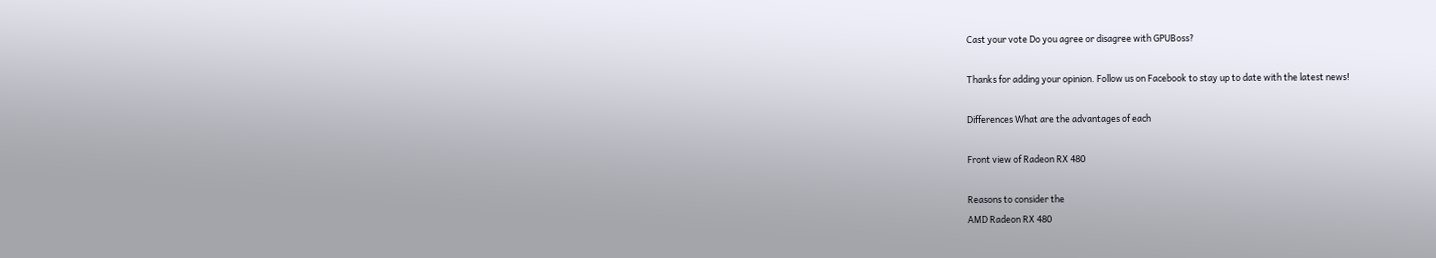Cast your vote Do you agree or disagree with GPUBoss?

Thanks for adding your opinion. Follow us on Facebook to stay up to date with the latest news!

Differences What are the advantages of each

Front view of Radeon RX 480

Reasons to consider the
AMD Radeon RX 480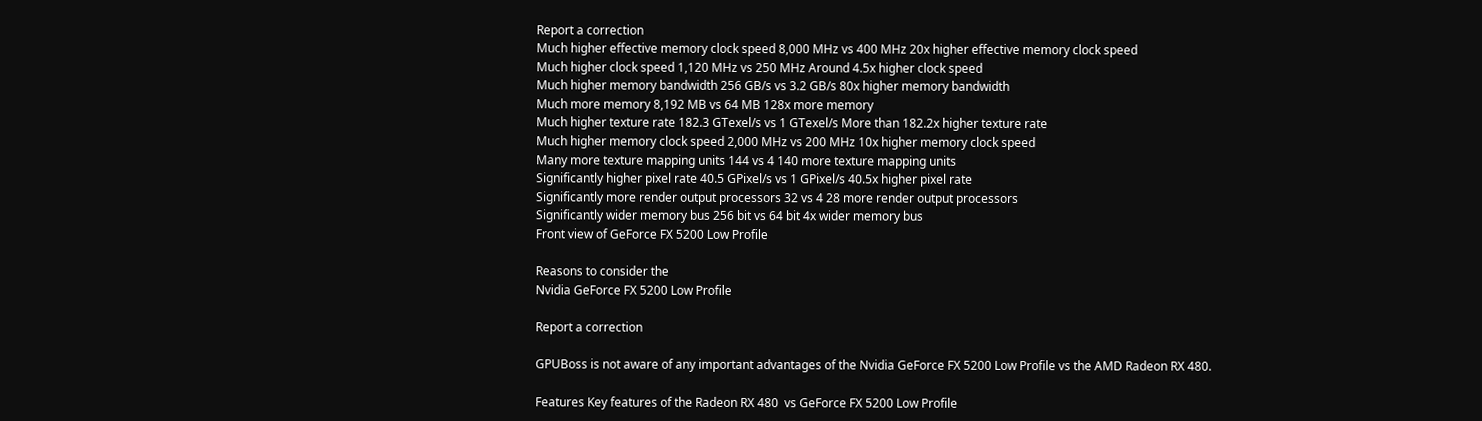Report a correction
Much higher effective memory clock speed 8,000 MHz vs 400 MHz 20x higher effective memory clock speed
Much higher clock speed 1,120 MHz vs 250 MHz Around 4.5x higher clock speed
Much higher memory bandwidth 256 GB/s vs 3.2 GB/s 80x higher memory bandwidth
Much more memory 8,192 MB vs 64 MB 128x more memory
Much higher texture rate 182.3 GTexel/s vs 1 GTexel/s More than 182.2x higher texture rate
Much higher memory clock speed 2,000 MHz vs 200 MHz 10x higher memory clock speed
Many more texture mapping units 144 vs 4 140 more texture mapping units
Significantly higher pixel rate 40.5 GPixel/s vs 1 GPixel/s 40.5x higher pixel rate
Significantly more render output processors 32 vs 4 28 more render output processors
Significantly wider memory bus 256 bit vs 64 bit 4x wider memory bus
Front view of GeForce FX 5200 Low Profile

Reasons to consider the
Nvidia GeForce FX 5200 Low Profile

Report a correction

GPUBoss is not aware of any important advantages of the Nvidia GeForce FX 5200 Low Profile vs the AMD Radeon RX 480.

Features Key features of the Radeon RX 480  vs GeForce FX 5200 Low Profile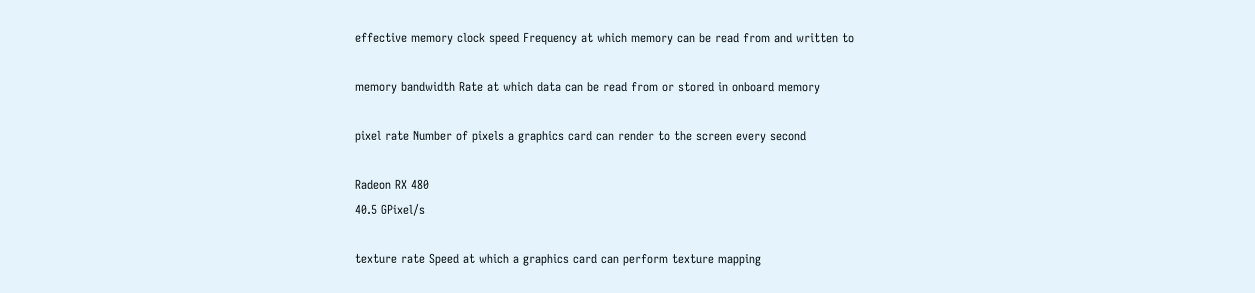effective memory clock speed Frequency at which memory can be read from and written to

memory bandwidth Rate at which data can be read from or stored in onboard memory

pixel rate Number of pixels a graphics card can render to the screen every second

Radeon RX 480
40.5 GPixel/s

texture rate Speed at which a graphics card can perform texture mapping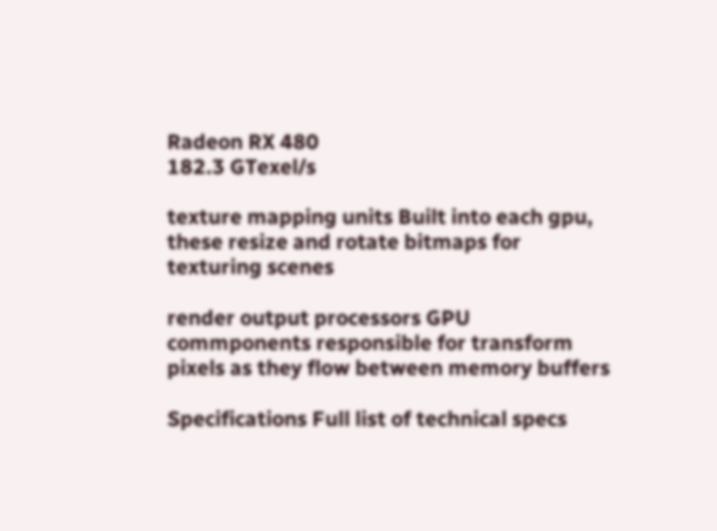Radeon RX 480
182.3 GTexel/s

texture mapping units Built into each gpu, these resize and rotate bitmaps for texturing scenes

render output processors GPU commponents responsible for transform pixels as they flow between memory buffers

Specifications Full list of technical specs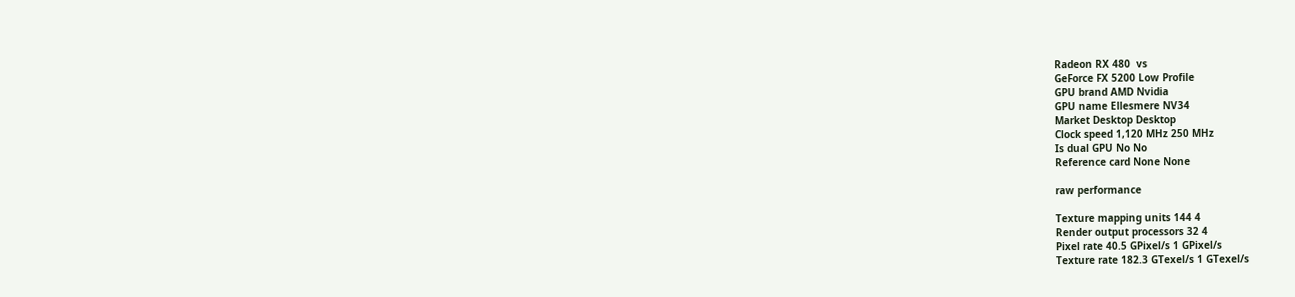Radeon RX 480  vs
GeForce FX 5200 Low Profile
GPU brand AMD Nvidia
GPU name Ellesmere NV34
Market Desktop Desktop
Clock speed 1,120 MHz 250 MHz
Is dual GPU No No
Reference card None None

raw performance

Texture mapping units 144 4
Render output processors 32 4
Pixel rate 40.5 GPixel/s 1 GPixel/s
Texture rate 182.3 GTexel/s 1 GTexel/s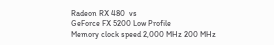Radeon RX 480  vs
GeForce FX 5200 Low Profile
Memory clock speed 2,000 MHz 200 MHz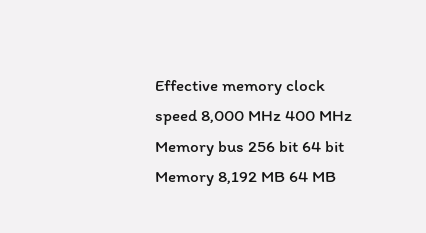Effective memory clock speed 8,000 MHz 400 MHz
Memory bus 256 bit 64 bit
Memory 8,192 MB 64 MB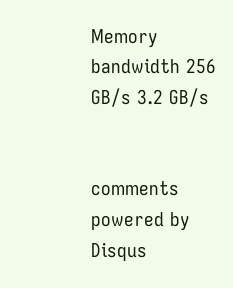Memory bandwidth 256 GB/s 3.2 GB/s


comments powered by Disqus